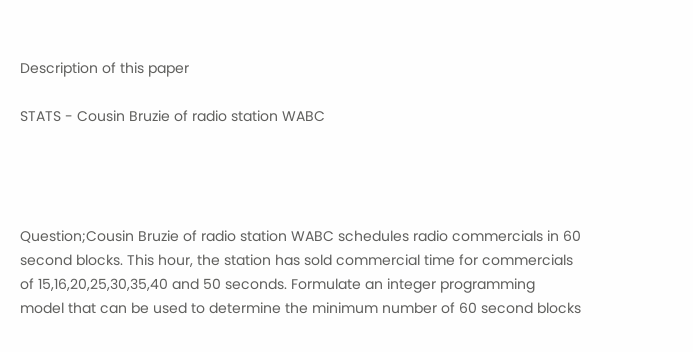Description of this paper

STATS - Cousin Bruzie of radio station WABC




Question;Cousin Bruzie of radio station WABC schedules radio commercials in 60 second blocks. This hour, the station has sold commercial time for commercials of 15,16,20,25,30,35,40 and 50 seconds. Formulate an integer programming model that can be used to determine the minimum number of 60 second blocks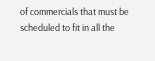of commercials that must be scheduled to fit in all the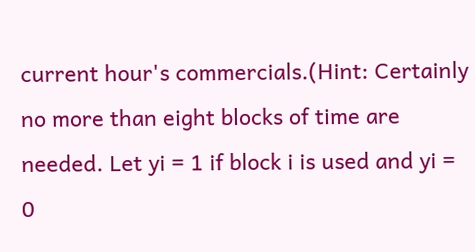current hour's commercials.(Hint: Certainly no more than eight blocks of time are needed. Let yi = 1 if block i is used and yi = 0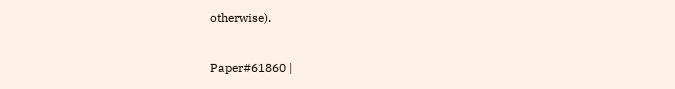otherwise).


Paper#61860 |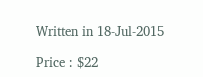Written in 18-Jul-2015

Price : $22